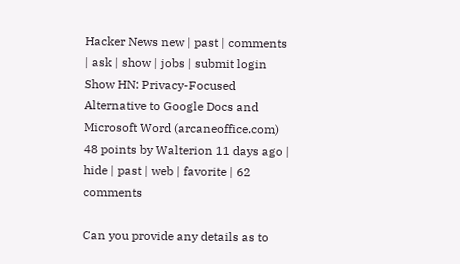Hacker News new | past | comments | ask | show | jobs | submit login
Show HN: Privacy-Focused Alternative to Google Docs and Microsoft Word (arcaneoffice.com)
48 points by Walterion 11 days ago | hide | past | web | favorite | 62 comments

Can you provide any details as to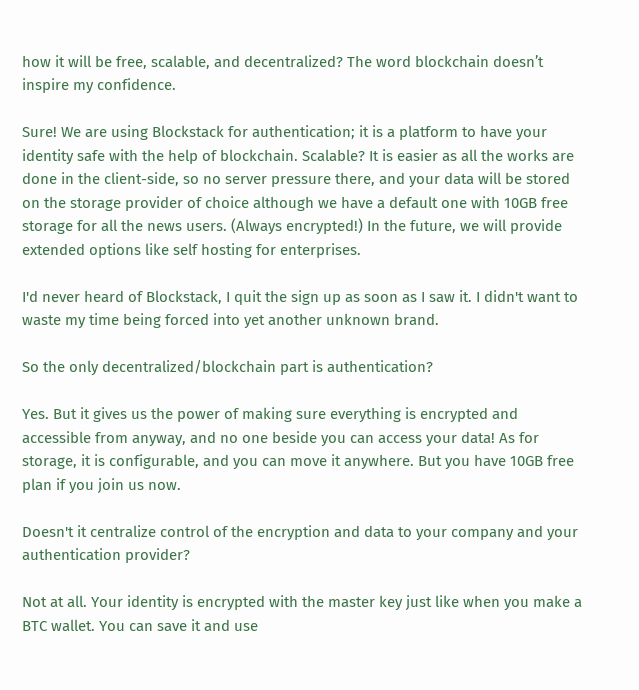how it will be free, scalable, and decentralized? The word blockchain doesn’t inspire my confidence.

Sure! We are using Blockstack for authentication; it is a platform to have your identity safe with the help of blockchain. Scalable? It is easier as all the works are done in the client-side, so no server pressure there, and your data will be stored on the storage provider of choice although we have a default one with 10GB free storage for all the news users. (Always encrypted!) In the future, we will provide extended options like self hosting for enterprises.

I'd never heard of Blockstack, I quit the sign up as soon as I saw it. I didn't want to waste my time being forced into yet another unknown brand.

So the only decentralized/blockchain part is authentication?

Yes. But it gives us the power of making sure everything is encrypted and accessible from anyway, and no one beside you can access your data! As for storage, it is configurable, and you can move it anywhere. But you have 10GB free plan if you join us now.

Doesn't it centralize control of the encryption and data to your company and your authentication provider?

Not at all. Your identity is encrypted with the master key just like when you make a BTC wallet. You can save it and use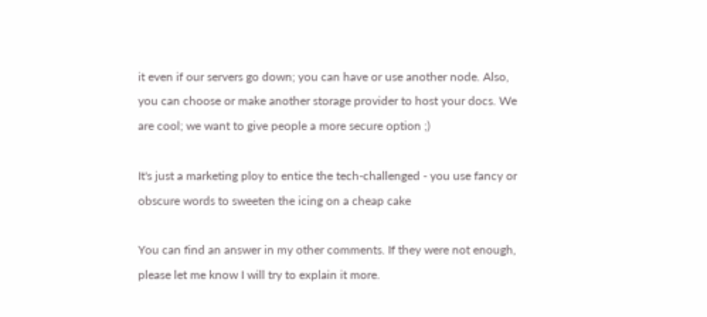it even if our servers go down; you can have or use another node. Also, you can choose or make another storage provider to host your docs. We are cool; we want to give people a more secure option ;)

It's just a marketing ploy to entice the tech-challenged - you use fancy or obscure words to sweeten the icing on a cheap cake

You can find an answer in my other comments. If they were not enough, please let me know I will try to explain it more.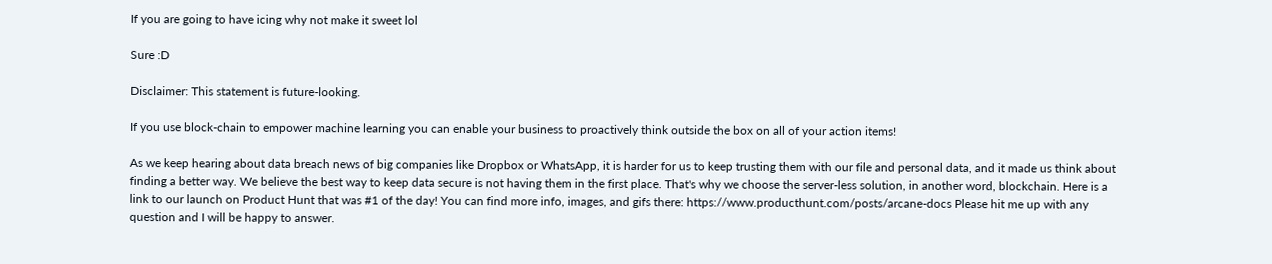If you are going to have icing why not make it sweet lol

Sure :D

Disclaimer: This statement is future-looking.

If you use block-chain to empower machine learning you can enable your business to proactively think outside the box on all of your action items!

As we keep hearing about data breach news of big companies like Dropbox or WhatsApp, it is harder for us to keep trusting them with our file and personal data, and it made us think about finding a better way. We believe the best way to keep data secure is not having them in the first place. That's why we choose the server-less solution, in another word, blockchain. Here is a link to our launch on Product Hunt that was #1 of the day! You can find more info, images, and gifs there: https://www.producthunt.com/posts/arcane-docs Please hit me up with any question and I will be happy to answer.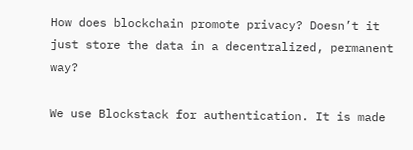How does blockchain promote privacy? Doesn’t it just store the data in a decentralized, permanent way?

We use Blockstack for authentication. It is made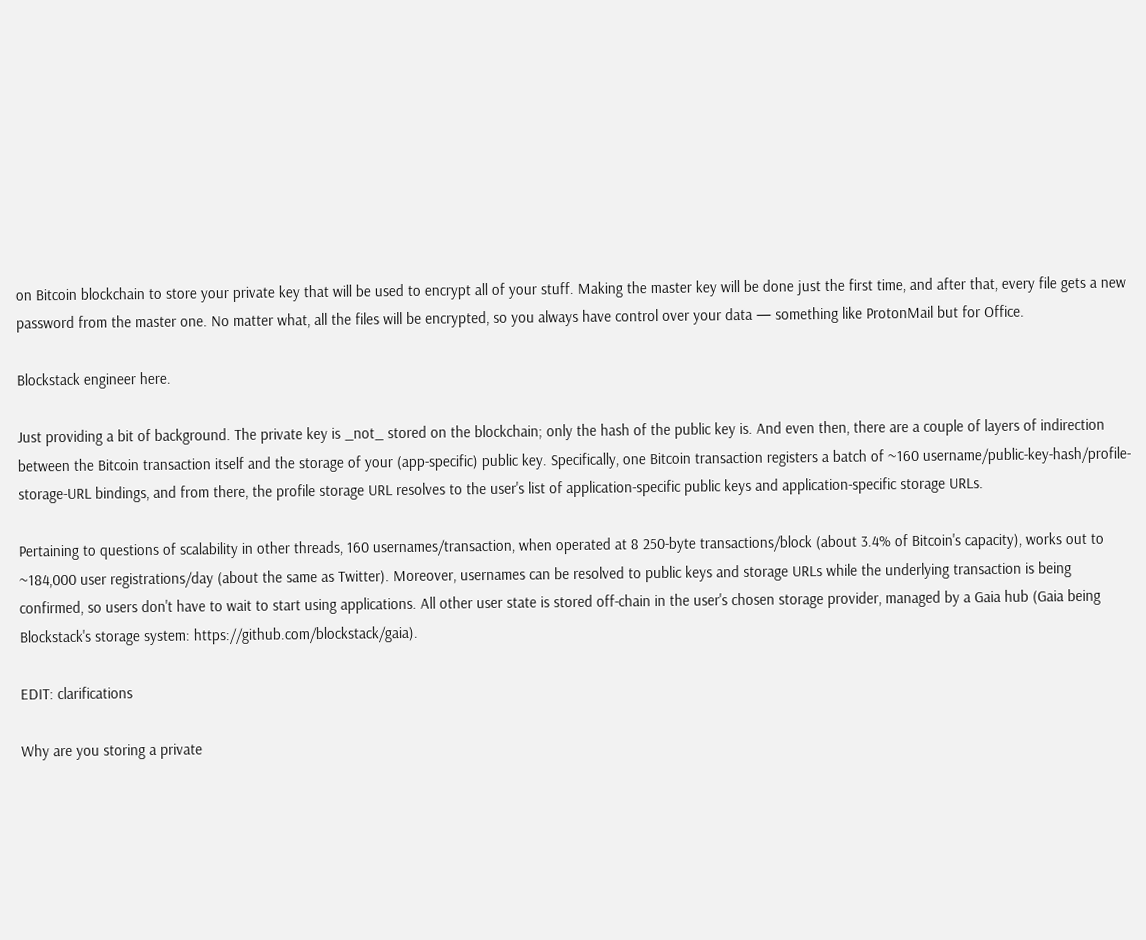on Bitcoin blockchain to store your private key that will be used to encrypt all of your stuff. Making the master key will be done just the first time, and after that, every file gets a new password from the master one. No matter what, all the files will be encrypted, so you always have control over your data — something like ProtonMail but for Office.

Blockstack engineer here.

Just providing a bit of background. The private key is _not_ stored on the blockchain; only the hash of the public key is. And even then, there are a couple of layers of indirection between the Bitcoin transaction itself and the storage of your (app-specific) public key. Specifically, one Bitcoin transaction registers a batch of ~160 username/public-key-hash/profile-storage-URL bindings, and from there, the profile storage URL resolves to the user's list of application-specific public keys and application-specific storage URLs.

Pertaining to questions of scalability in other threads, 160 usernames/transaction, when operated at 8 250-byte transactions/block (about 3.4% of Bitcoin's capacity), works out to ~184,000 user registrations/day (about the same as Twitter). Moreover, usernames can be resolved to public keys and storage URLs while the underlying transaction is being confirmed, so users don't have to wait to start using applications. All other user state is stored off-chain in the user's chosen storage provider, managed by a Gaia hub (Gaia being Blockstack's storage system: https://github.com/blockstack/gaia).

EDIT: clarifications

Why are you storing a private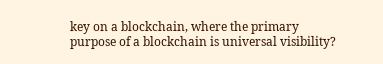key on a blockchain, where the primary purpose of a blockchain is universal visibility?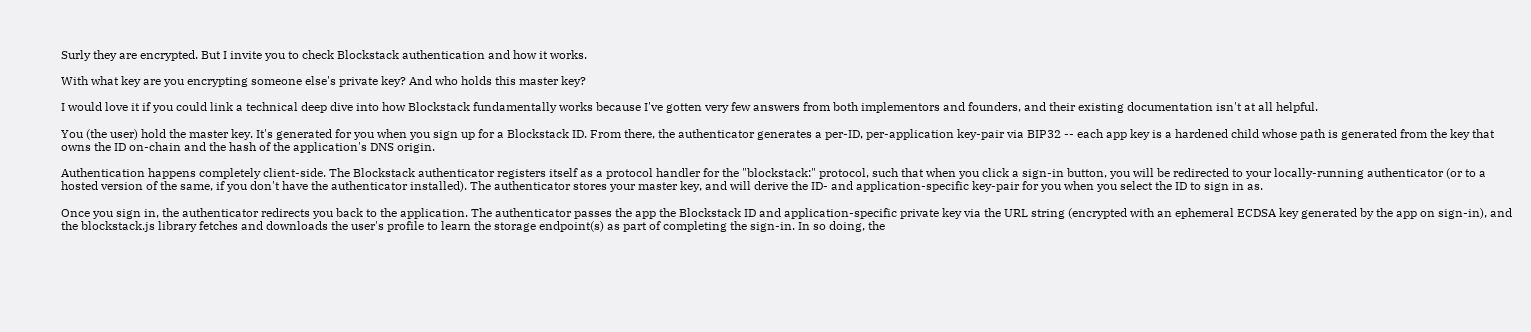Surly they are encrypted. But I invite you to check Blockstack authentication and how it works.

With what key are you encrypting someone else's private key? And who holds this master key?

I would love it if you could link a technical deep dive into how Blockstack fundamentally works because I've gotten very few answers from both implementors and founders, and their existing documentation isn't at all helpful.

You (the user) hold the master key. It's generated for you when you sign up for a Blockstack ID. From there, the authenticator generates a per-ID, per-application key-pair via BIP32 -- each app key is a hardened child whose path is generated from the key that owns the ID on-chain and the hash of the application's DNS origin.

Authentication happens completely client-side. The Blockstack authenticator registers itself as a protocol handler for the "blockstack:" protocol, such that when you click a sign-in button, you will be redirected to your locally-running authenticator (or to a hosted version of the same, if you don't have the authenticator installed). The authenticator stores your master key, and will derive the ID- and application-specific key-pair for you when you select the ID to sign in as.

Once you sign in, the authenticator redirects you back to the application. The authenticator passes the app the Blockstack ID and application-specific private key via the URL string (encrypted with an ephemeral ECDSA key generated by the app on sign-in), and the blockstack.js library fetches and downloads the user's profile to learn the storage endpoint(s) as part of completing the sign-in. In so doing, the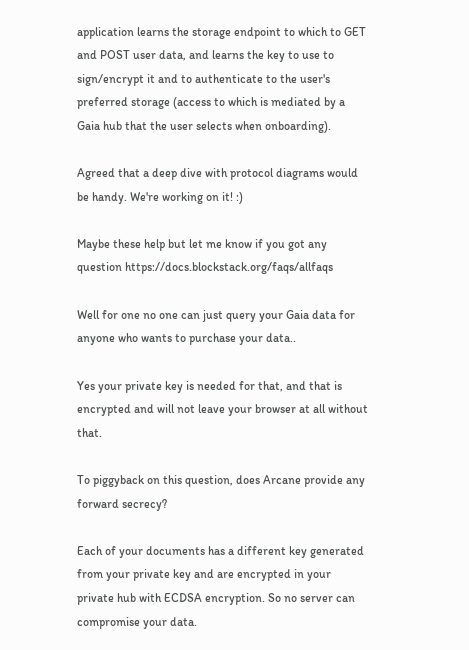application learns the storage endpoint to which to GET and POST user data, and learns the key to use to sign/encrypt it and to authenticate to the user's preferred storage (access to which is mediated by a Gaia hub that the user selects when onboarding).

Agreed that a deep dive with protocol diagrams would be handy. We're working on it! :)

Maybe these help but let me know if you got any question https://docs.blockstack.org/faqs/allfaqs

Well for one no one can just query your Gaia data for anyone who wants to purchase your data..

Yes your private key is needed for that, and that is encrypted and will not leave your browser at all without that.

To piggyback on this question, does Arcane provide any forward secrecy?

Each of your documents has a different key generated from your private key and are encrypted in your private hub with ECDSA encryption. So no server can compromise your data.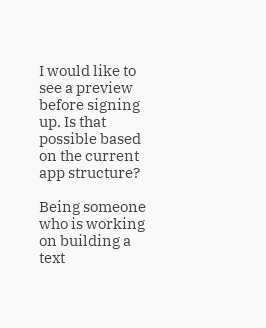I would like to see a preview before signing up. Is that possible based on the current app structure?

Being someone who is working on building a text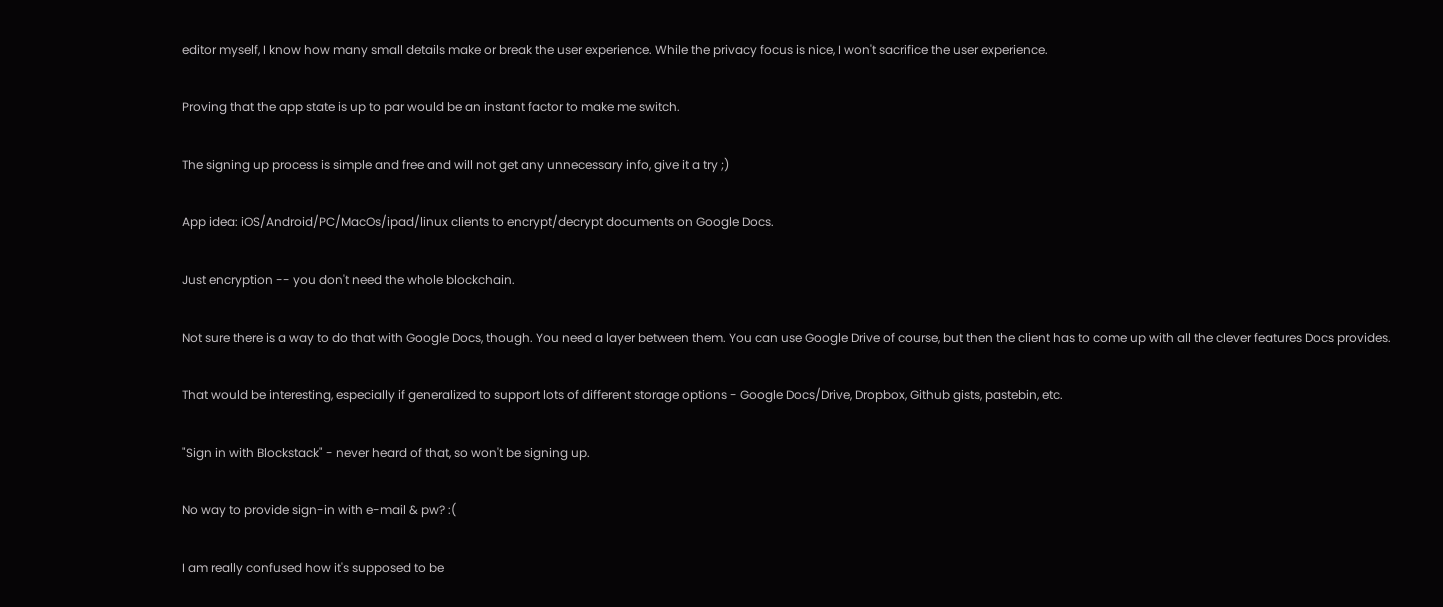editor myself, I know how many small details make or break the user experience. While the privacy focus is nice, I won't sacrifice the user experience.

Proving that the app state is up to par would be an instant factor to make me switch.

The signing up process is simple and free and will not get any unnecessary info, give it a try ;)

App idea: iOS/Android/PC/MacOs/ipad/linux clients to encrypt/decrypt documents on Google Docs.

Just encryption -- you don't need the whole blockchain.

Not sure there is a way to do that with Google Docs, though. You need a layer between them. You can use Google Drive of course, but then the client has to come up with all the clever features Docs provides.

That would be interesting, especially if generalized to support lots of different storage options - Google Docs/Drive, Dropbox, Github gists, pastebin, etc.

"Sign in with Blockstack" - never heard of that, so won't be signing up.

No way to provide sign-in with e-mail & pw? :(

I am really confused how it's supposed to be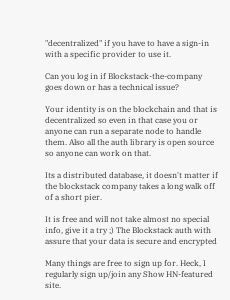"decentralized" if you have to have a sign-in with a specific provider to use it.

Can you log in if Blockstack-the-company goes down or has a technical issue?

Your identity is on the blockchain and that is decentralized so even in that case you or anyone can run a separate node to handle them. Also all the auth library is open source so anyone can work on that.

Its a distributed database, it doesn't matter if the blockstack company takes a long walk off of a short pier.

It is free and will not take almost no special info, give it a try ;) The Blockstack auth with assure that your data is secure and encrypted

Many things are free to sign up for. Heck, I regularly sign up/join any Show HN-featured site.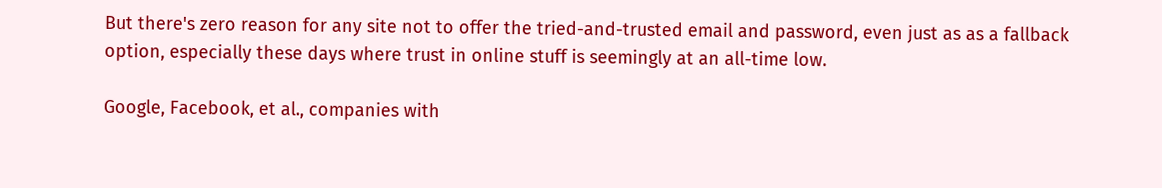But there's zero reason for any site not to offer the tried-and-trusted email and password, even just as as a fallback option, especially these days where trust in online stuff is seemingly at an all-time low.

Google, Facebook, et al., companies with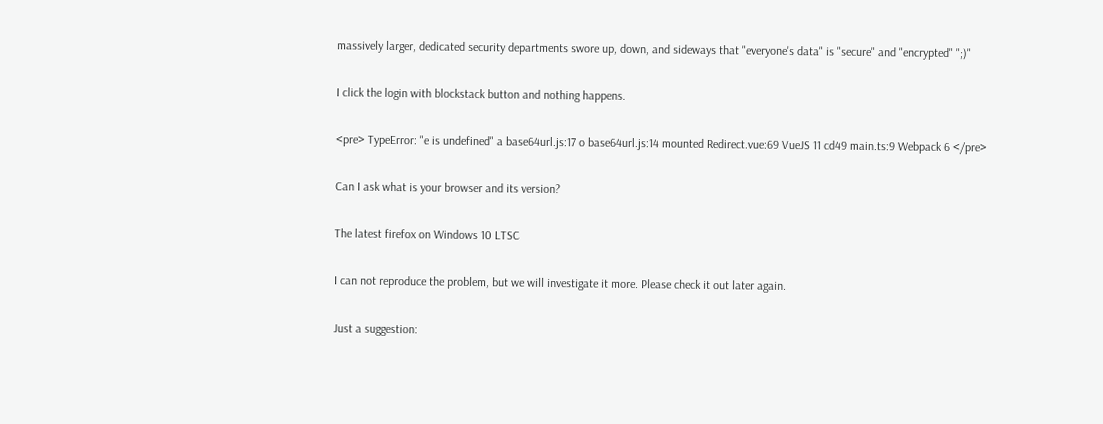massively larger, dedicated security departments swore up, down, and sideways that "everyone's data" is "secure" and "encrypted" ";)"

I click the login with blockstack button and nothing happens.

<pre> TypeError: "e is undefined" a base64url.js:17 o base64url.js:14 mounted Redirect.vue:69 VueJS 11 cd49 main.ts:9 Webpack 6 </pre>

Can I ask what is your browser and its version?

The latest firefox on Windows 10 LTSC

I can not reproduce the problem, but we will investigate it more. Please check it out later again.

Just a suggestion: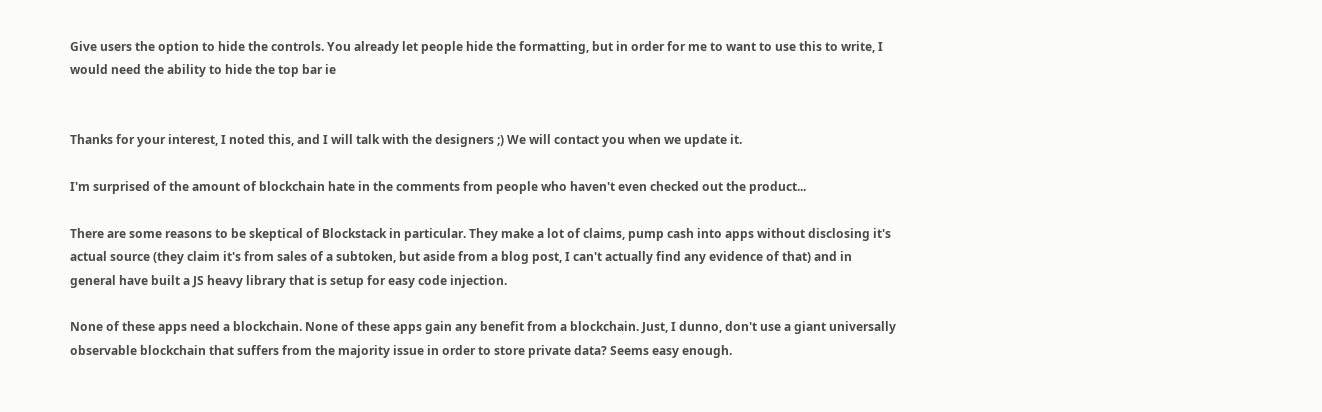Give users the option to hide the controls. You already let people hide the formatting, but in order for me to want to use this to write, I would need the ability to hide the top bar ie


Thanks for your interest, I noted this, and I will talk with the designers ;) We will contact you when we update it.

I'm surprised of the amount of blockchain hate in the comments from people who haven't even checked out the product...

There are some reasons to be skeptical of Blockstack in particular. They make a lot of claims, pump cash into apps without disclosing it's actual source (they claim it's from sales of a subtoken, but aside from a blog post, I can't actually find any evidence of that) and in general have built a JS heavy library that is setup for easy code injection.

None of these apps need a blockchain. None of these apps gain any benefit from a blockchain. Just, I dunno, don't use a giant universally observable blockchain that suffers from the majority issue in order to store private data? Seems easy enough.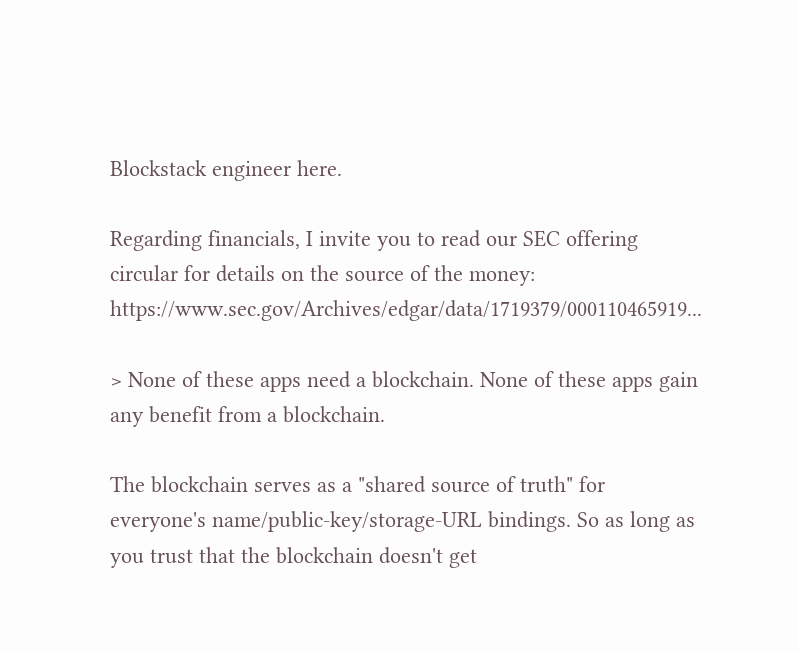Blockstack engineer here.

Regarding financials, I invite you to read our SEC offering circular for details on the source of the money: https://www.sec.gov/Archives/edgar/data/1719379/000110465919...

> None of these apps need a blockchain. None of these apps gain any benefit from a blockchain.

The blockchain serves as a "shared source of truth" for everyone's name/public-key/storage-URL bindings. So as long as you trust that the blockchain doesn't get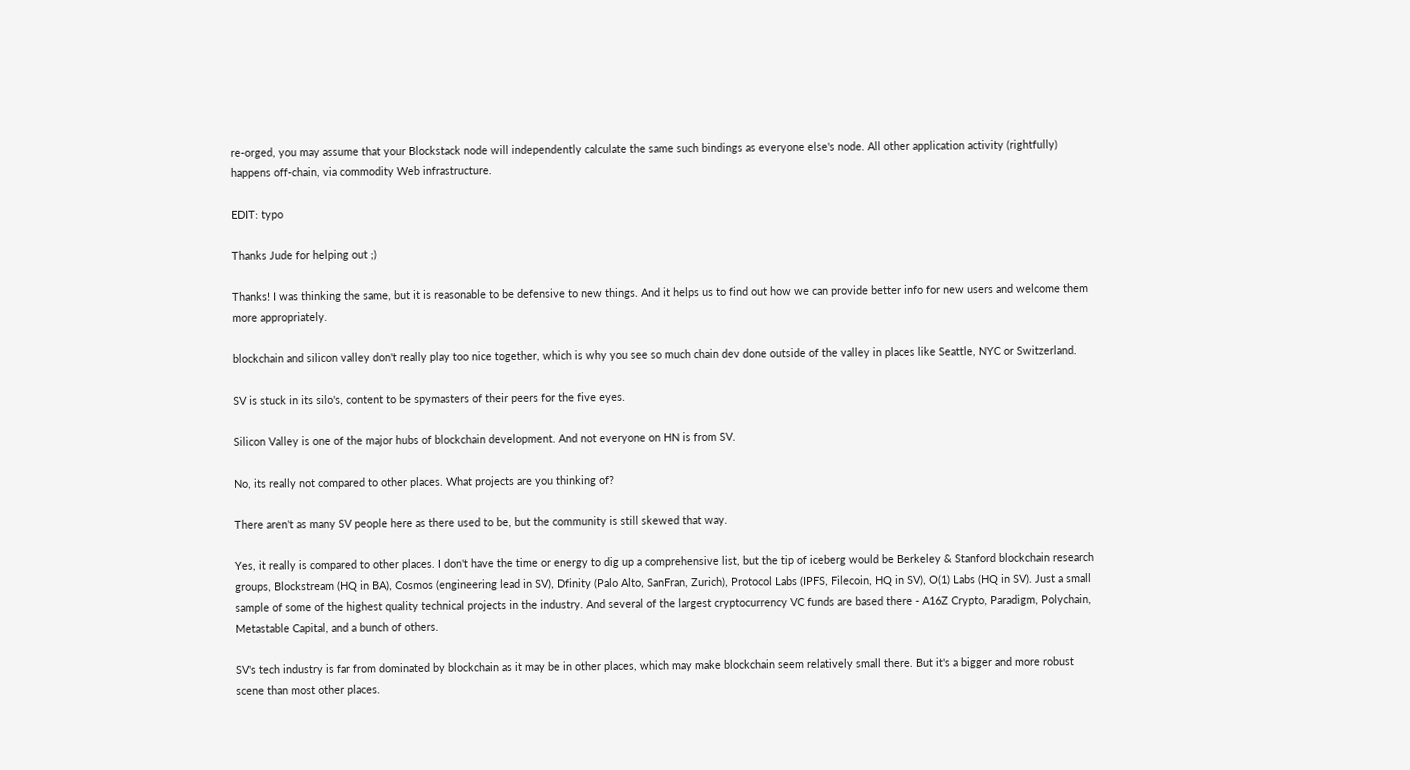re-orged, you may assume that your Blockstack node will independently calculate the same such bindings as everyone else's node. All other application activity (rightfully) happens off-chain, via commodity Web infrastructure.

EDIT: typo

Thanks Jude for helping out ;)

Thanks! I was thinking the same, but it is reasonable to be defensive to new things. And it helps us to find out how we can provide better info for new users and welcome them more appropriately.

blockchain and silicon valley don't really play too nice together, which is why you see so much chain dev done outside of the valley in places like Seattle, NYC or Switzerland.

SV is stuck in its silo's, content to be spymasters of their peers for the five eyes.

Silicon Valley is one of the major hubs of blockchain development. And not everyone on HN is from SV.

No, its really not compared to other places. What projects are you thinking of?

There aren't as many SV people here as there used to be, but the community is still skewed that way.

Yes, it really is compared to other places. I don't have the time or energy to dig up a comprehensive list, but the tip of iceberg would be Berkeley & Stanford blockchain research groups, Blockstream (HQ in BA), Cosmos (engineering lead in SV), Dfinity (Palo Alto, SanFran, Zurich), Protocol Labs (IPFS, Filecoin, HQ in SV), O(1) Labs (HQ in SV). Just a small sample of some of the highest quality technical projects in the industry. And several of the largest cryptocurrency VC funds are based there - A16Z Crypto, Paradigm, Polychain, Metastable Capital, and a bunch of others.

SV's tech industry is far from dominated by blockchain as it may be in other places, which may make blockchain seem relatively small there. But it's a bigger and more robust scene than most other places.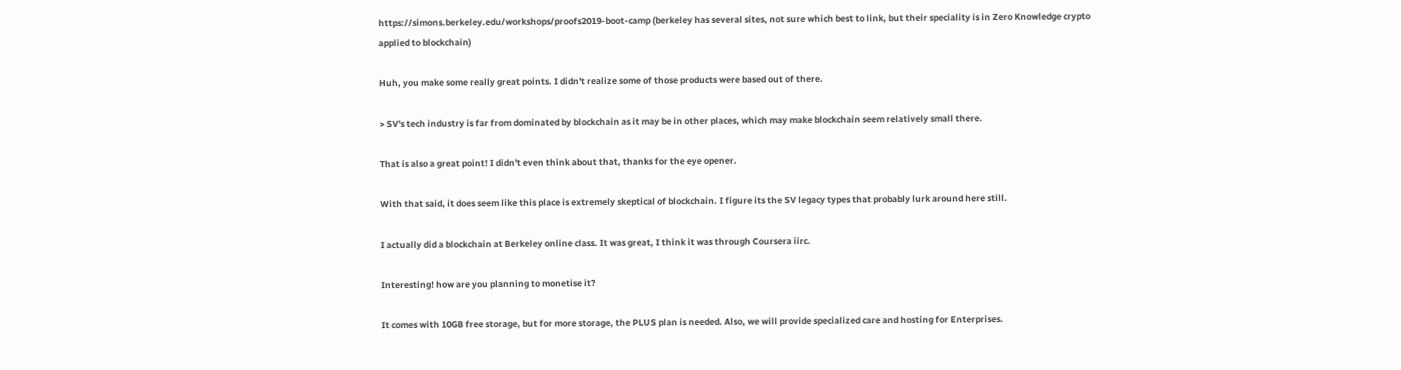https://simons.berkeley.edu/workshops/proofs2019-boot-camp (berkeley has several sites, not sure which best to link, but their speciality is in Zero Knowledge crypto applied to blockchain)

Huh, you make some really great points. I didn't realize some of those products were based out of there.

> SV's tech industry is far from dominated by blockchain as it may be in other places, which may make blockchain seem relatively small there.

That is also a great point! I didn't even think about that, thanks for the eye opener.

With that said, it does seem like this place is extremely skeptical of blockchain. I figure its the SV legacy types that probably lurk around here still.

I actually did a blockchain at Berkeley online class. It was great, I think it was through Coursera iirc.

Interesting! how are you planning to monetise it?

It comes with 10GB free storage, but for more storage, the PLUS plan is needed. Also, we will provide specialized care and hosting for Enterprises.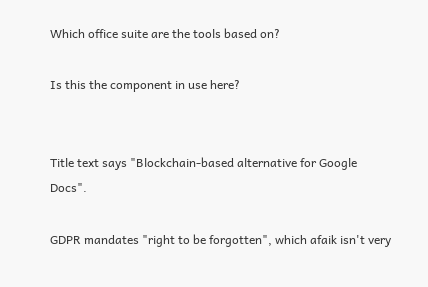Which office suite are the tools based on?

Is this the component in use here?


Title text says "Blockchain-based alternative for Google Docs".

GDPR mandates "right to be forgotten", which afaik isn't very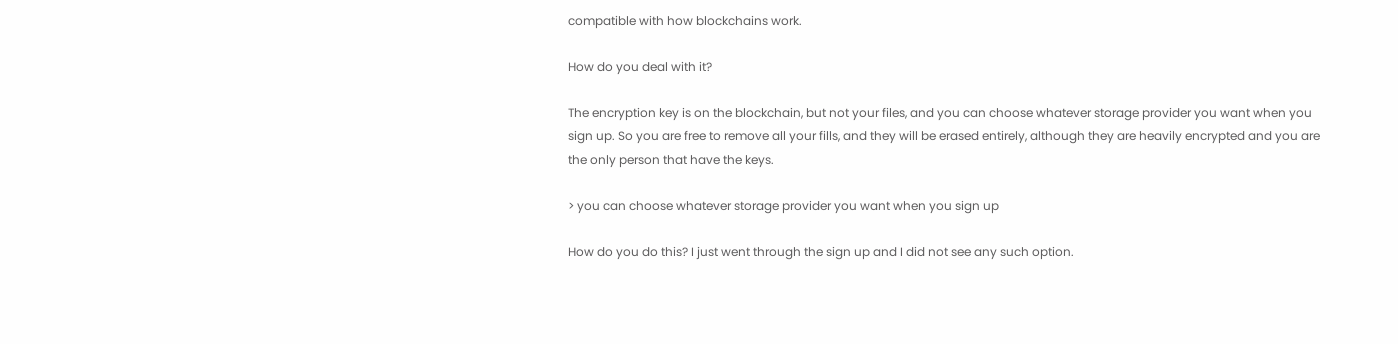compatible with how blockchains work.

How do you deal with it?

The encryption key is on the blockchain, but not your files, and you can choose whatever storage provider you want when you sign up. So you are free to remove all your fills, and they will be erased entirely, although they are heavily encrypted and you are the only person that have the keys.

> you can choose whatever storage provider you want when you sign up

How do you do this? I just went through the sign up and I did not see any such option.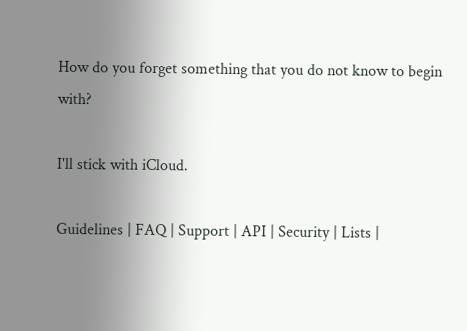How do you forget something that you do not know to begin with?

I'll stick with iCloud.

Guidelines | FAQ | Support | API | Security | Lists |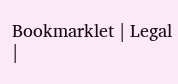Bookmarklet | Legal |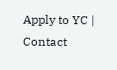Apply to YC | Contact